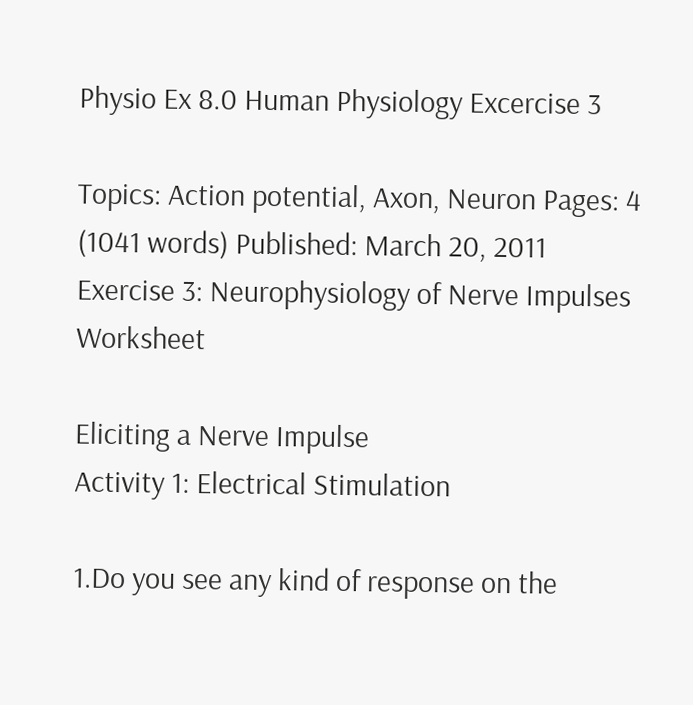Physio Ex 8.0 Human Physiology Excercise 3

Topics: Action potential, Axon, Neuron Pages: 4 (1041 words) Published: March 20, 2011
Exercise 3: Neurophysiology of Nerve Impulses Worksheet

Eliciting a Nerve Impulse
Activity 1: Electrical Stimulation

1.Do you see any kind of response on the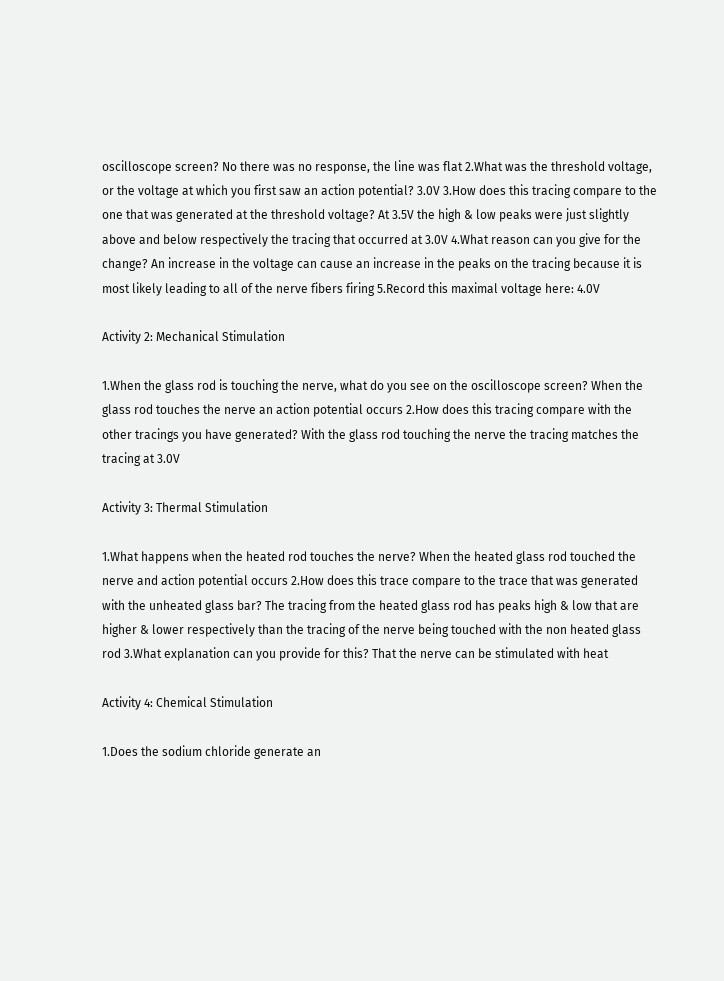oscilloscope screen? No there was no response, the line was flat 2.What was the threshold voltage, or the voltage at which you first saw an action potential? 3.0V 3.How does this tracing compare to the one that was generated at the threshold voltage? At 3.5V the high & low peaks were just slightly above and below respectively the tracing that occurred at 3.0V 4.What reason can you give for the change? An increase in the voltage can cause an increase in the peaks on the tracing because it is most likely leading to all of the nerve fibers firing 5.Record this maximal voltage here: 4.0V

Activity 2: Mechanical Stimulation

1.When the glass rod is touching the nerve, what do you see on the oscilloscope screen? When the glass rod touches the nerve an action potential occurs 2.How does this tracing compare with the other tracings you have generated? With the glass rod touching the nerve the tracing matches the tracing at 3.0V

Activity 3: Thermal Stimulation

1.What happens when the heated rod touches the nerve? When the heated glass rod touched the nerve and action potential occurs 2.How does this trace compare to the trace that was generated with the unheated glass bar? The tracing from the heated glass rod has peaks high & low that are higher & lower respectively than the tracing of the nerve being touched with the non heated glass rod 3.What explanation can you provide for this? That the nerve can be stimulated with heat

Activity 4: Chemical Stimulation

1.Does the sodium chloride generate an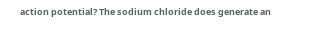action potential? The sodium chloride does generate an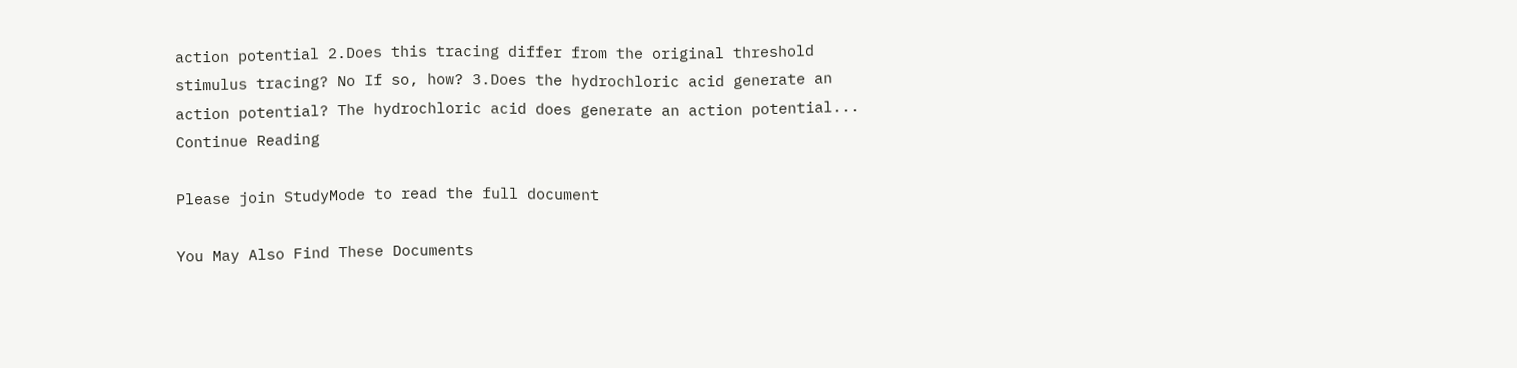action potential 2.Does this tracing differ from the original threshold stimulus tracing? No If so, how? 3.Does the hydrochloric acid generate an action potential? The hydrochloric acid does generate an action potential...
Continue Reading

Please join StudyMode to read the full document

You May Also Find These Documents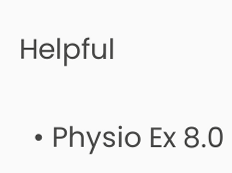Helpful

  • Physio Ex 8.0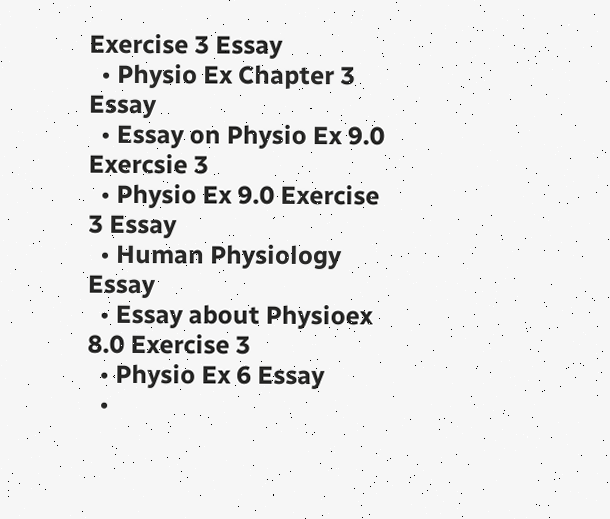Exercise 3 Essay
  • Physio Ex Chapter 3 Essay
  • Essay on Physio Ex 9.0 Exercsie 3
  • Physio Ex 9.0 Exercise 3 Essay
  • Human Physiology Essay
  • Essay about Physioex 8.0 Exercise 3
  • Physio Ex 6 Essay
  •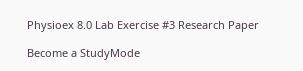Physioex 8.0 Lab Exercise #3 Research Paper

Become a StudyMode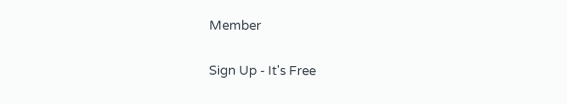Member

Sign Up - It's Free